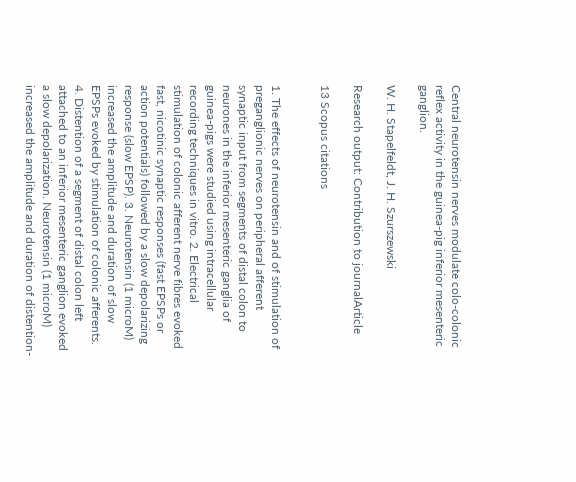Central neurotensin nerves modulate colo‐colonic reflex activity in the guinea‐pig inferior mesenteric ganglion.

W. H. Stapelfeldt, J. H. Szurszewski

Research output: Contribution to journalArticle

13 Scopus citations


1. The effects of neurotensin and of stimulation of preganglionic nerves on peripheral afferent synaptic input from segments of distal colon to neurones in the inferior mesenteric ganglia of guinea‐pigs were studied using intracellular recording techniques in vitro. 2. Electrical stimulation of colonic afferent nerve fibres evoked fast, nicotinic synaptic responses (fast EPSPs or action potentials) followed by a slow depolarizing response (slow EPSP). 3. Neurotensin (1 microM) increased the amplitude and duration of slow EPSPs evoked by stimulation of colonic afferents. 4. Distention of a segment of distal colon left attached to an inferior mesenteric ganglion evoked a slow depolarization. Neurotensin (1 microM) increased the amplitude and duration of distention‐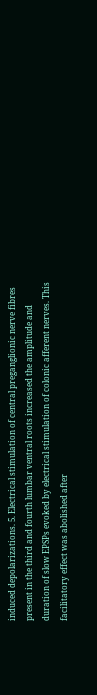induced depolarizations. 5. Electrical stimulation of central preganglionic nerve fibres present in the third and fourth lumbar ventral roots increased the amplitude and duration of slow EPSPs evoked by electrical stimulation of colonic afferent nerves. This facilitatory effect was abolished after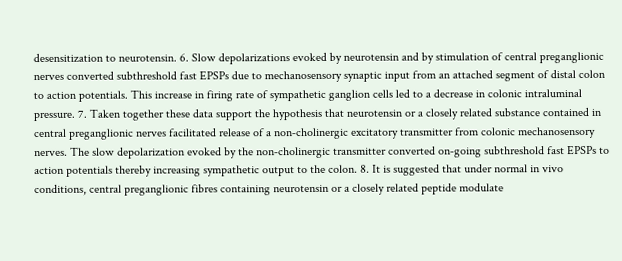desensitization to neurotensin. 6. Slow depolarizations evoked by neurotensin and by stimulation of central preganglionic nerves converted subthreshold fast EPSPs due to mechanosensory synaptic input from an attached segment of distal colon to action potentials. This increase in firing rate of sympathetic ganglion cells led to a decrease in colonic intraluminal pressure. 7. Taken together these data support the hypothesis that neurotensin or a closely related substance contained in central preganglionic nerves facilitated release of a non‐cholinergic excitatory transmitter from colonic mechanosensory nerves. The slow depolarization evoked by the non‐cholinergic transmitter converted on‐going subthreshold fast EPSPs to action potentials thereby increasing sympathetic output to the colon. 8. It is suggested that under normal in vivo conditions, central preganglionic fibres containing neurotensin or a closely related peptide modulate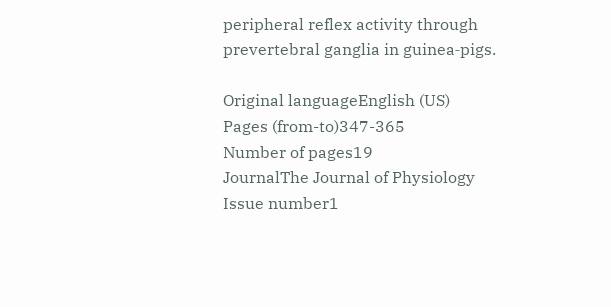peripheral reflex activity through prevertebral ganglia in guinea‐pigs.

Original languageEnglish (US)
Pages (from-to)347-365
Number of pages19
JournalThe Journal of Physiology
Issue number1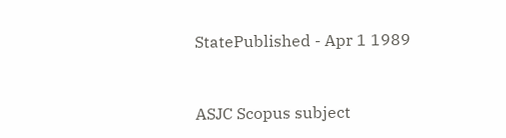StatePublished - Apr 1 1989


ASJC Scopus subject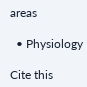areas

  • Physiology

Cite this